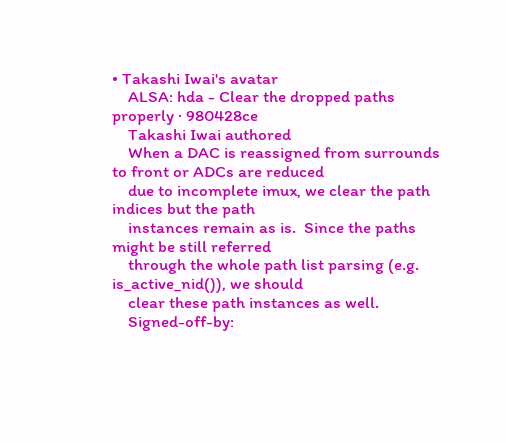• Takashi Iwai's avatar
    ALSA: hda - Clear the dropped paths properly · 980428ce
    Takashi Iwai authored
    When a DAC is reassigned from surrounds to front or ADCs are reduced
    due to incomplete imux, we clear the path indices but the path
    instances remain as is.  Since the paths might be still referred
    through the whole path list parsing (e.g. is_active_nid()), we should
    clear these path instances as well.
    Signed-off-by: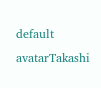default avatarTakashi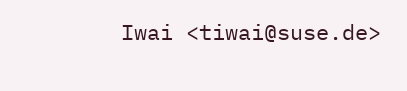Iwai <tiwai@suse.de>